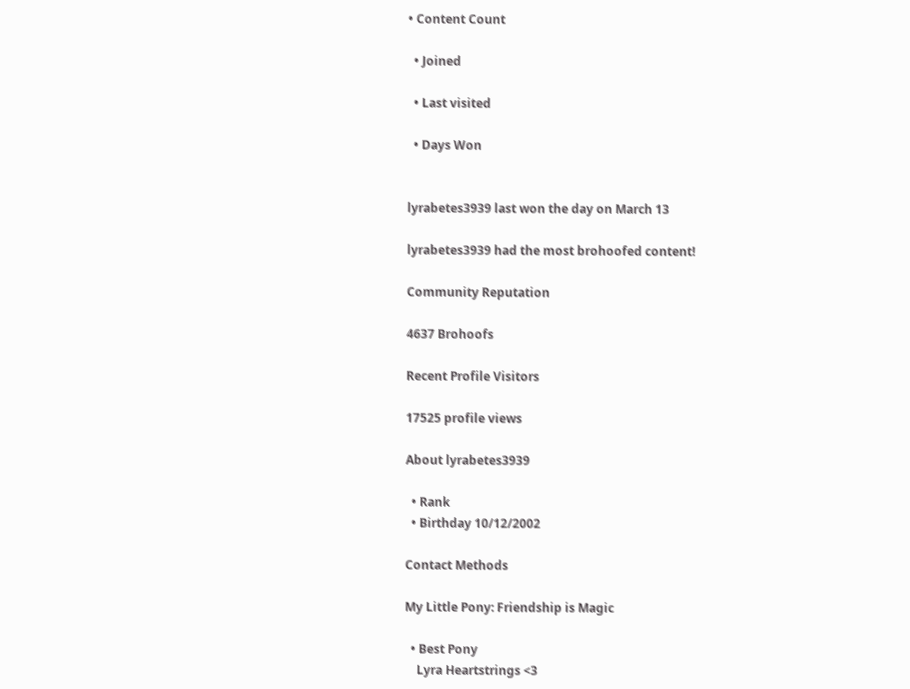• Content Count

  • Joined

  • Last visited

  • Days Won


lyrabetes3939 last won the day on March 13

lyrabetes3939 had the most brohoofed content!

Community Reputation

4637 Brohoofs

Recent Profile Visitors

17525 profile views

About lyrabetes3939

  • Rank
  • Birthday 10/12/2002

Contact Methods

My Little Pony: Friendship is Magic

  • Best Pony
    Lyra Heartstrings <3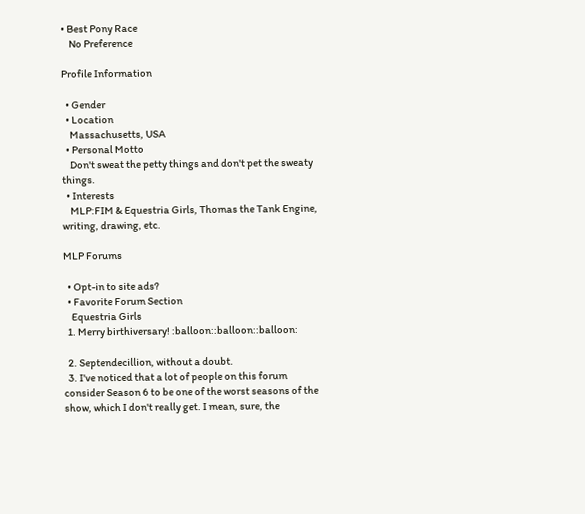• Best Pony Race
    No Preference

Profile Information

  • Gender
  • Location
    Massachusetts, USA
  • Personal Motto
    Don't sweat the petty things and don't pet the sweaty things.
  • Interests
    MLP:FIM & Equestria Girls, Thomas the Tank Engine, writing, drawing, etc.

MLP Forums

  • Opt-in to site ads?
  • Favorite Forum Section
    Equestria Girls
  1. Merry birthiversary! :balloon::balloon::balloon:

  2. Septendecillion, without a doubt.
  3. I've noticed that a lot of people on this forum consider Season 6 to be one of the worst seasons of the show, which I don't really get. I mean, sure, the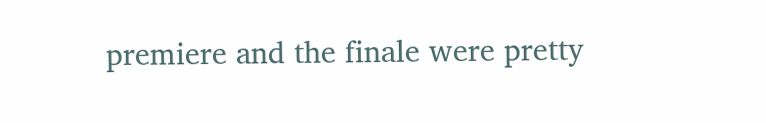premiere and the finale were pretty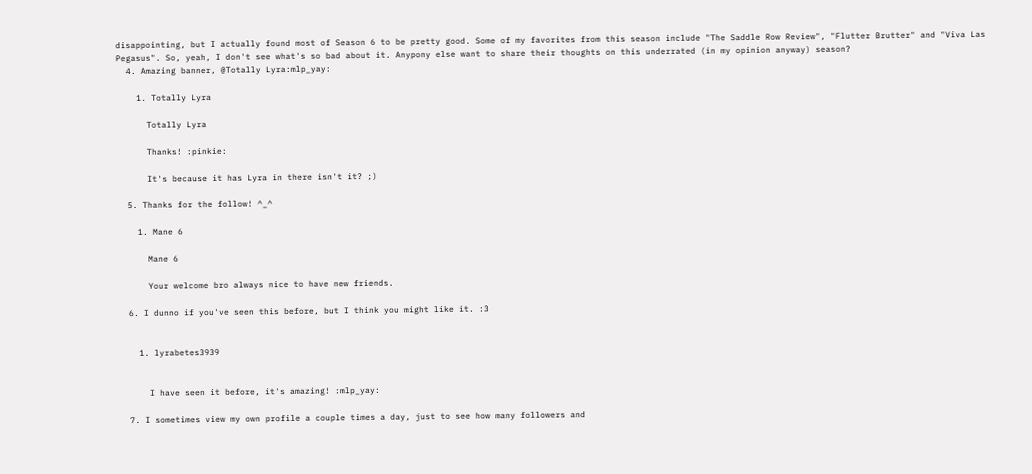disappointing, but I actually found most of Season 6 to be pretty good. Some of my favorites from this season include "The Saddle Row Review", "Flutter Brutter" and "Viva Las Pegasus". So, yeah, I don't see what's so bad about it. Anypony else want to share their thoughts on this underrated (in my opinion anyway) season?
  4. Amazing banner, @Totally Lyra:mlp_yay:

    1. Totally Lyra

      Totally Lyra

      Thanks! :pinkie:

      It's because it has Lyra in there isn't it? ;)

  5. Thanks for the follow! ^_^

    1. Mane 6

      Mane 6

      Your welcome bro always nice to have new friends.

  6. I dunno if you've seen this before, but I think you might like it. :3


    1. lyrabetes3939


      I have seen it before, it's amazing! :mlp_yay:

  7. I sometimes view my own profile a couple times a day, just to see how many followers and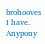brohooves I have. Anypony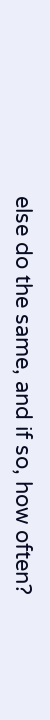else do the same, and if so, how often?